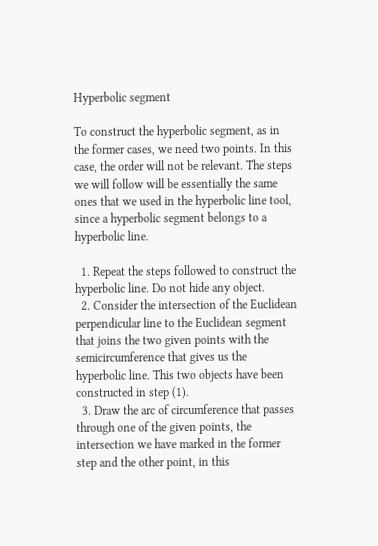Hyperbolic segment

To construct the hyperbolic segment, as in the former cases, we need two points. In this case, the order will not be relevant. The steps we will follow will be essentially the same ones that we used in the hyperbolic line tool, since a hyperbolic segment belongs to a hyperbolic line.

  1. Repeat the steps followed to construct the hyperbolic line. Do not hide any object.
  2. Consider the intersection of the Euclidean perpendicular line to the Euclidean segment that joins the two given points with the semicircumference that gives us the hyperbolic line. This two objects have been constructed in step (1).
  3. Draw the arc of circumference that passes through one of the given points, the intersection we have marked in the former step and the other point, in this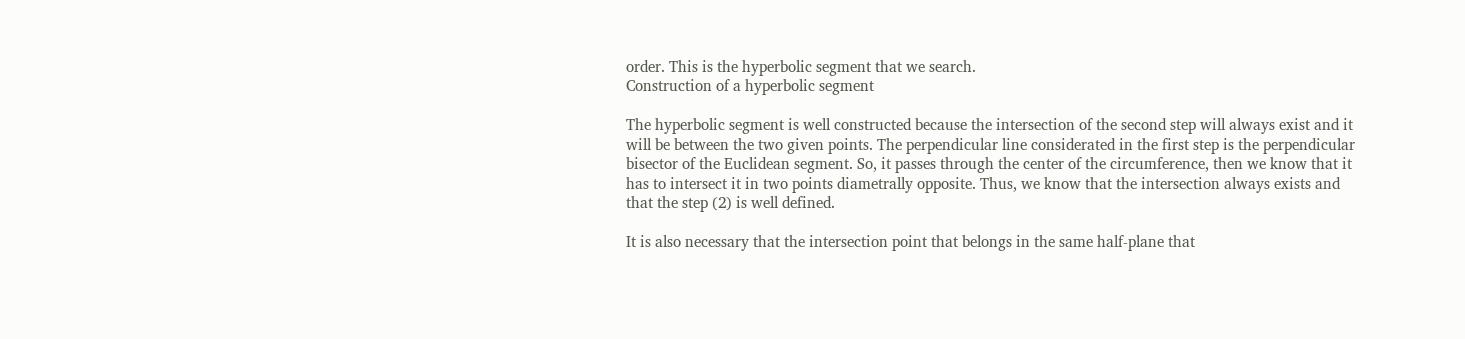order. This is the hyperbolic segment that we search.
Construction of a hyperbolic segment

The hyperbolic segment is well constructed because the intersection of the second step will always exist and it will be between the two given points. The perpendicular line considerated in the first step is the perpendicular bisector of the Euclidean segment. So, it passes through the center of the circumference, then we know that it has to intersect it in two points diametrally opposite. Thus, we know that the intersection always exists and that the step (2) is well defined.

It is also necessary that the intersection point that belongs in the same half-plane that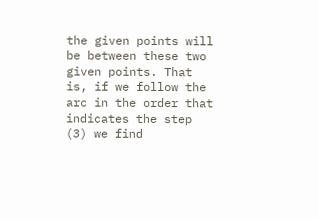the given points will be between these two given points. That is, if we follow the arc in the order that indicates the step (3) we find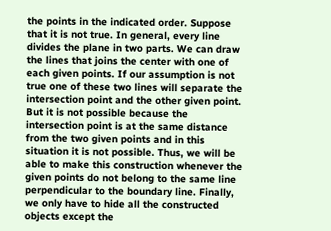the points in the indicated order. Suppose that it is not true. In general, every line divides the plane in two parts. We can draw the lines that joins the center with one of each given points. If our assumption is not true one of these two lines will separate the intersection point and the other given point. But it is not possible because the intersection point is at the same distance from the two given points and in this situation it is not possible. Thus, we will be able to make this construction whenever the given points do not belong to the same line perpendicular to the boundary line. Finally, we only have to hide all the constructed objects except the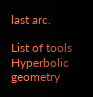last arc.

List of tools
Hyperbolic geometry